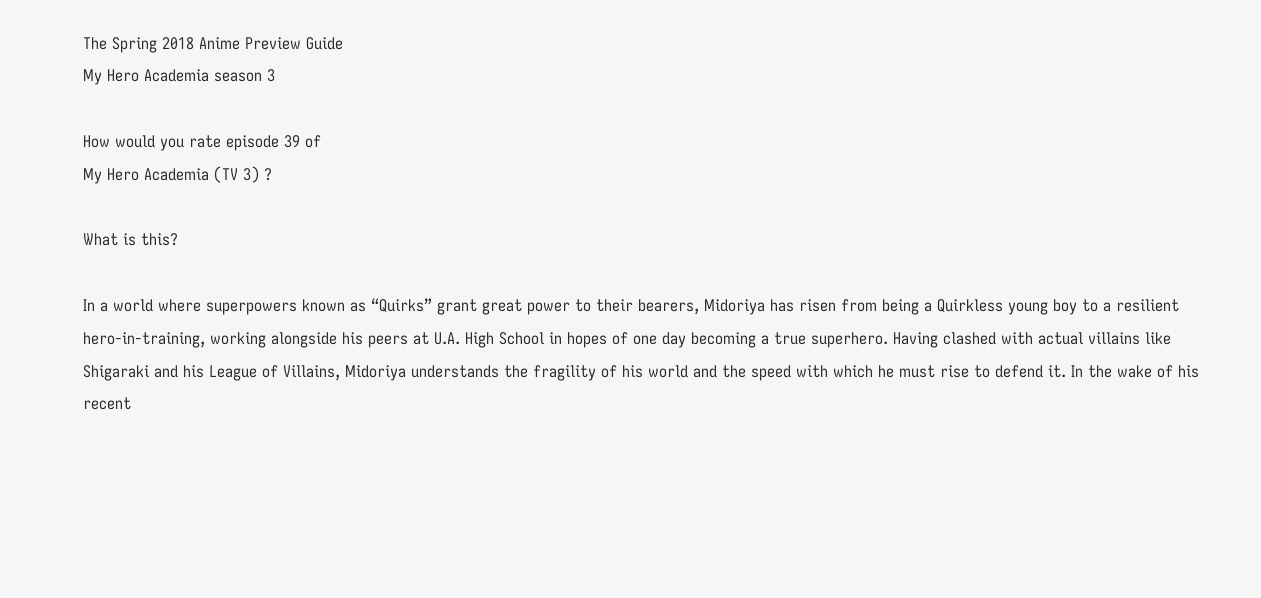The Spring 2018 Anime Preview Guide
My Hero Academia season 3

How would you rate episode 39 of
My Hero Academia (TV 3) ?

What is this?

In a world where superpowers known as “Quirks” grant great power to their bearers, Midoriya has risen from being a Quirkless young boy to a resilient hero-in-training, working alongside his peers at U.A. High School in hopes of one day becoming a true superhero. Having clashed with actual villains like Shigaraki and his League of Villains, Midoriya understands the fragility of his world and the speed with which he must rise to defend it. In the wake of his recent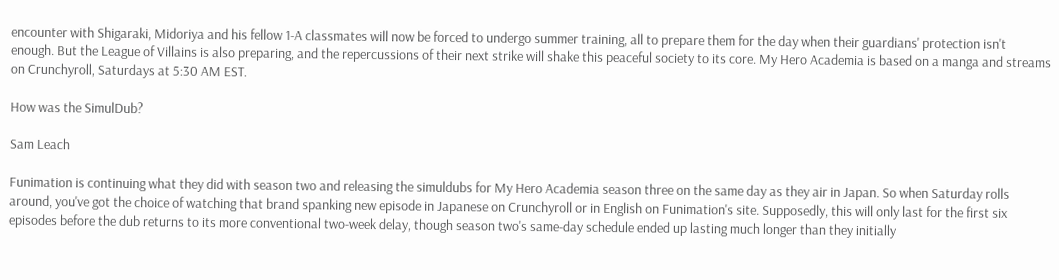encounter with Shigaraki, Midoriya and his fellow 1-A classmates will now be forced to undergo summer training, all to prepare them for the day when their guardians' protection isn't enough. But the League of Villains is also preparing, and the repercussions of their next strike will shake this peaceful society to its core. My Hero Academia is based on a manga and streams on Crunchyroll, Saturdays at 5:30 AM EST.

How was the SimulDub?

Sam Leach

Funimation is continuing what they did with season two and releasing the simuldubs for My Hero Academia season three on the same day as they air in Japan. So when Saturday rolls around, you've got the choice of watching that brand spanking new episode in Japanese on Crunchyroll or in English on Funimation's site. Supposedly, this will only last for the first six episodes before the dub returns to its more conventional two-week delay, though season two's same-day schedule ended up lasting much longer than they initially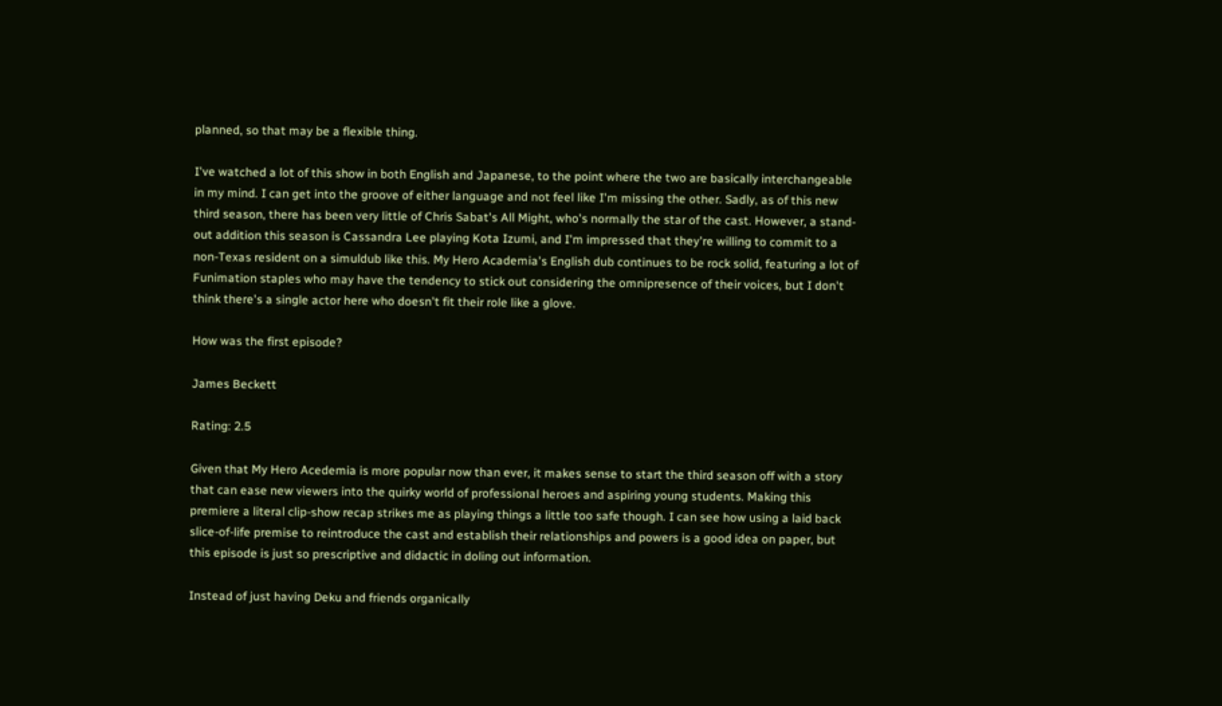planned, so that may be a flexible thing.

I've watched a lot of this show in both English and Japanese, to the point where the two are basically interchangeable in my mind. I can get into the groove of either language and not feel like I'm missing the other. Sadly, as of this new third season, there has been very little of Chris Sabat's All Might, who's normally the star of the cast. However, a stand-out addition this season is Cassandra Lee playing Kota Izumi, and I'm impressed that they're willing to commit to a non-Texas resident on a simuldub like this. My Hero Academia's English dub continues to be rock solid, featuring a lot of Funimation staples who may have the tendency to stick out considering the omnipresence of their voices, but I don't think there's a single actor here who doesn't fit their role like a glove.

How was the first episode?

James Beckett

Rating: 2.5

Given that My Hero Acedemia is more popular now than ever, it makes sense to start the third season off with a story that can ease new viewers into the quirky world of professional heroes and aspiring young students. Making this premiere a literal clip-show recap strikes me as playing things a little too safe though. I can see how using a laid back slice-of-life premise to reintroduce the cast and establish their relationships and powers is a good idea on paper, but this episode is just so prescriptive and didactic in doling out information.

Instead of just having Deku and friends organically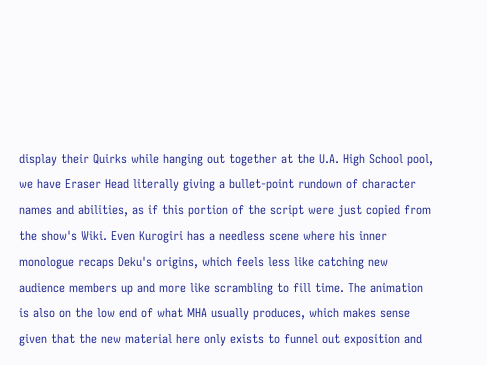display their Quirks while hanging out together at the U.A. High School pool, we have Eraser Head literally giving a bullet-point rundown of character names and abilities, as if this portion of the script were just copied from the show's Wiki. Even Kurogiri has a needless scene where his inner monologue recaps Deku's origins, which feels less like catching new audience members up and more like scrambling to fill time. The animation is also on the low end of what MHA usually produces, which makes sense given that the new material here only exists to funnel out exposition and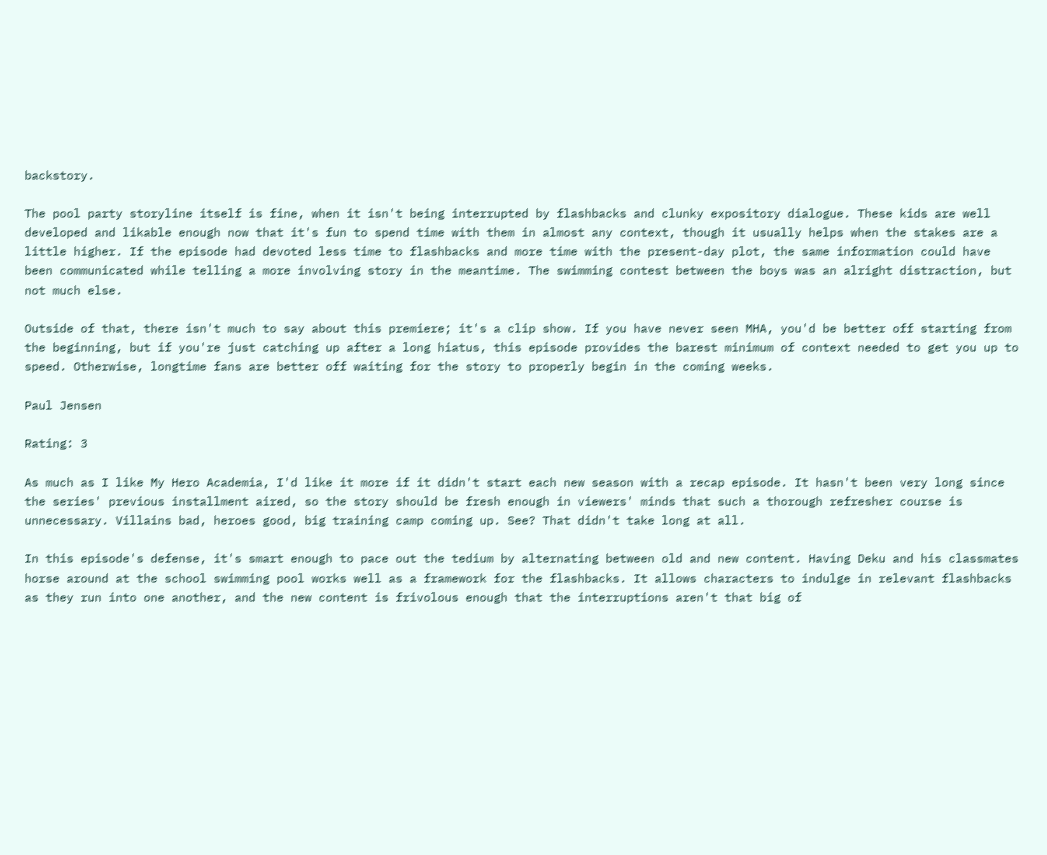backstory.

The pool party storyline itself is fine, when it isn't being interrupted by flashbacks and clunky expository dialogue. These kids are well developed and likable enough now that it's fun to spend time with them in almost any context, though it usually helps when the stakes are a little higher. If the episode had devoted less time to flashbacks and more time with the present-day plot, the same information could have been communicated while telling a more involving story in the meantime. The swimming contest between the boys was an alright distraction, but not much else.

Outside of that, there isn't much to say about this premiere; it's a clip show. If you have never seen MHA, you'd be better off starting from the beginning, but if you're just catching up after a long hiatus, this episode provides the barest minimum of context needed to get you up to speed. Otherwise, longtime fans are better off waiting for the story to properly begin in the coming weeks.

Paul Jensen

Rating: 3

As much as I like My Hero Academia, I'd like it more if it didn't start each new season with a recap episode. It hasn't been very long since the series' previous installment aired, so the story should be fresh enough in viewers' minds that such a thorough refresher course is unnecessary. Villains bad, heroes good, big training camp coming up. See? That didn't take long at all.

In this episode's defense, it's smart enough to pace out the tedium by alternating between old and new content. Having Deku and his classmates horse around at the school swimming pool works well as a framework for the flashbacks. It allows characters to indulge in relevant flashbacks as they run into one another, and the new content is frivolous enough that the interruptions aren't that big of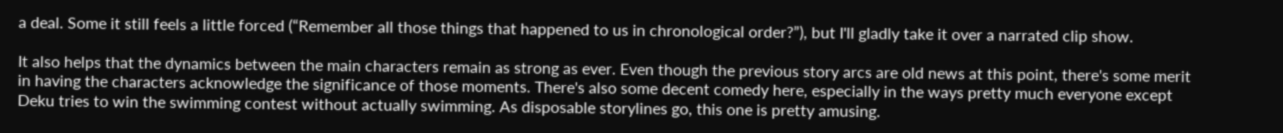a deal. Some it still feels a little forced (“Remember all those things that happened to us in chronological order?”), but I'll gladly take it over a narrated clip show.

It also helps that the dynamics between the main characters remain as strong as ever. Even though the previous story arcs are old news at this point, there's some merit in having the characters acknowledge the significance of those moments. There's also some decent comedy here, especially in the ways pretty much everyone except Deku tries to win the swimming contest without actually swimming. As disposable storylines go, this one is pretty amusing.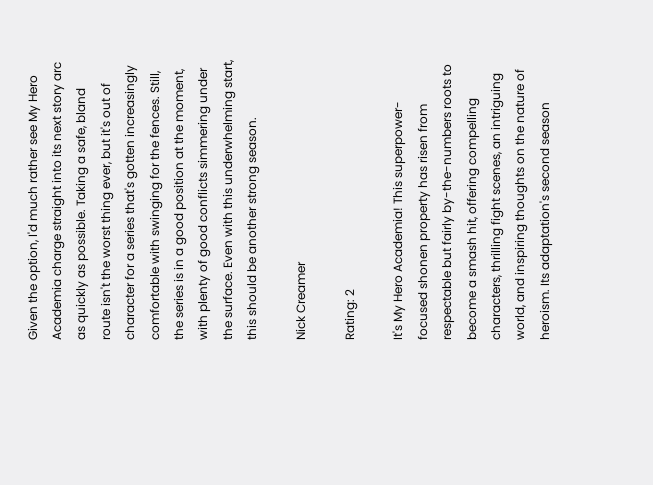Given the option, I'd much rather see My Hero Academia charge straight into its next story arc as quickly as possible. Taking a safe, bland route isn't the worst thing ever, but it's out of character for a series that's gotten increasingly comfortable with swinging for the fences. Still, the series is in a good position at the moment, with plenty of good conflicts simmering under the surface. Even with this underwhelming start, this should be another strong season.

Nick Creamer

Rating: 2

It's My Hero Academia! This superpower-focused shonen property has risen from respectable but fairly by-the-numbers roots to become a smash hit, offering compelling characters, thrilling fight scenes, an intriguing world, and inspiring thoughts on the nature of heroism. Its adaptation's second season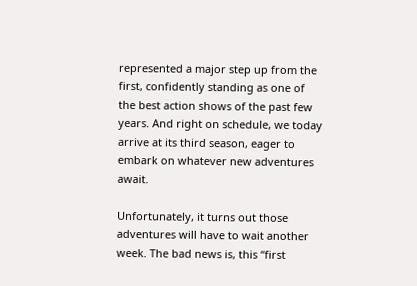represented a major step up from the first, confidently standing as one of the best action shows of the past few years. And right on schedule, we today arrive at its third season, eager to embark on whatever new adventures await.

Unfortunately, it turns out those adventures will have to wait another week. The bad news is, this “first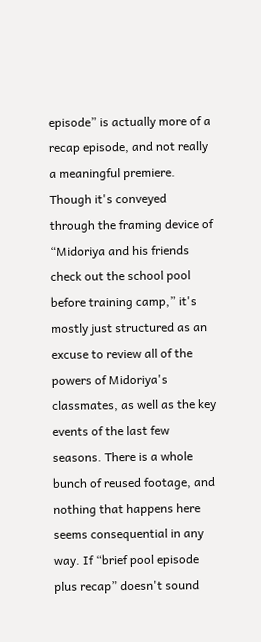episode” is actually more of a recap episode, and not really a meaningful premiere. Though it's conveyed through the framing device of “Midoriya and his friends check out the school pool before training camp,” it's mostly just structured as an excuse to review all of the powers of Midoriya's classmates, as well as the key events of the last few seasons. There is a whole bunch of reused footage, and nothing that happens here seems consequential in any way. If “brief pool episode plus recap” doesn't sound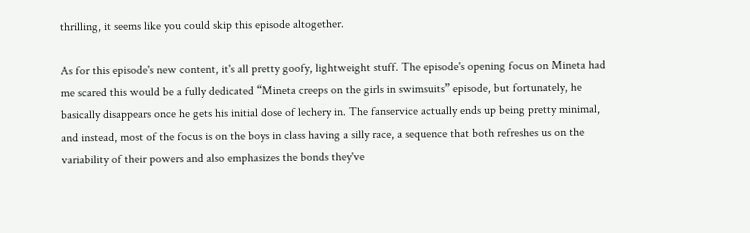thrilling, it seems like you could skip this episode altogether.

As for this episode's new content, it's all pretty goofy, lightweight stuff. The episode's opening focus on Mineta had me scared this would be a fully dedicated “Mineta creeps on the girls in swimsuits” episode, but fortunately, he basically disappears once he gets his initial dose of lechery in. The fanservice actually ends up being pretty minimal, and instead, most of the focus is on the boys in class having a silly race, a sequence that both refreshes us on the variability of their powers and also emphasizes the bonds they've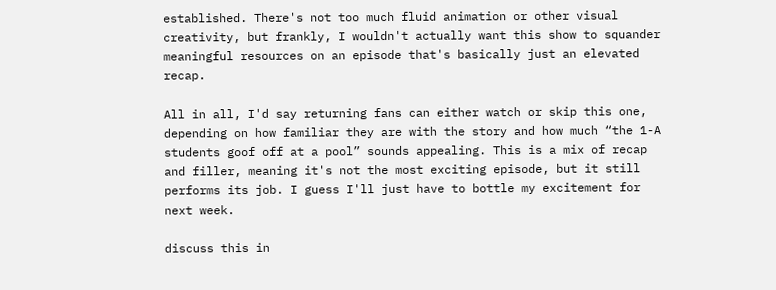established. There's not too much fluid animation or other visual creativity, but frankly, I wouldn't actually want this show to squander meaningful resources on an episode that's basically just an elevated recap.

All in all, I'd say returning fans can either watch or skip this one, depending on how familiar they are with the story and how much “the 1-A students goof off at a pool” sounds appealing. This is a mix of recap and filler, meaning it's not the most exciting episode, but it still performs its job. I guess I'll just have to bottle my excitement for next week.

discuss this in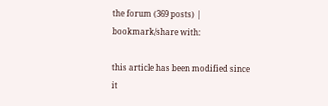the forum (369 posts) |
bookmark/share with:

this article has been modified since it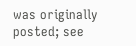was originally posted; see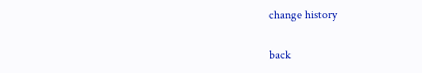change history

back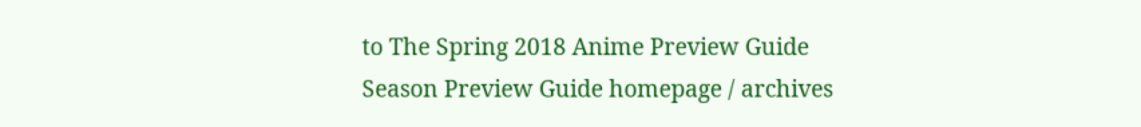to The Spring 2018 Anime Preview Guide
Season Preview Guide homepage / archives